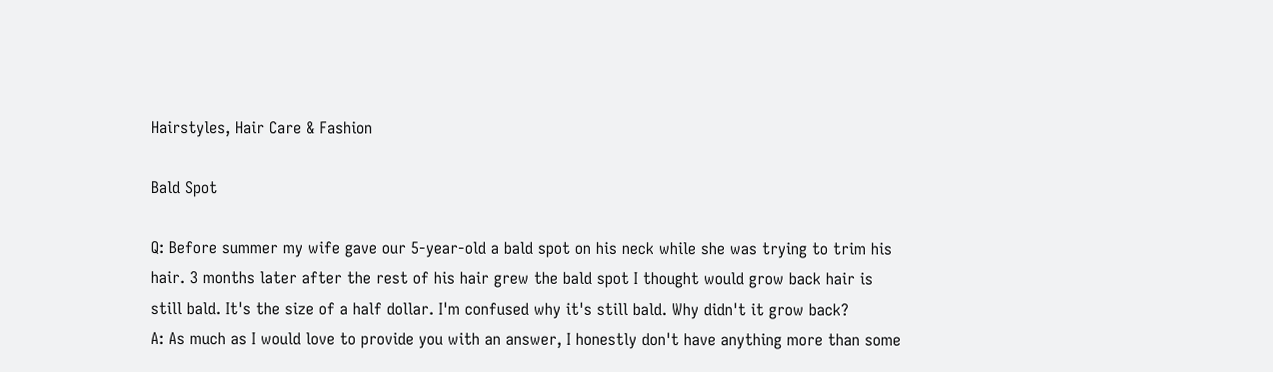Hairstyles, Hair Care & Fashion

Bald Spot

Q: Before summer my wife gave our 5-year-old a bald spot on his neck while she was trying to trim his hair. 3 months later after the rest of his hair grew the bald spot I thought would grow back hair is still bald. It's the size of a half dollar. I'm confused why it's still bald. Why didn't it grow back?
A: As much as I would love to provide you with an answer, I honestly don't have anything more than some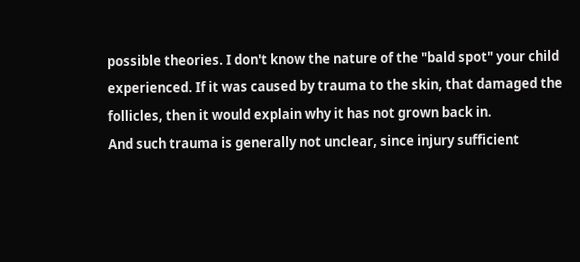possible theories. I don't know the nature of the "bald spot" your child experienced. If it was caused by trauma to the skin, that damaged the follicles, then it would explain why it has not grown back in.
And such trauma is generally not unclear, since injury sufficient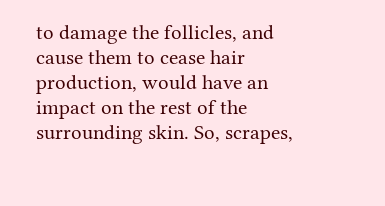to damage the follicles, and cause them to cease hair production, would have an impact on the rest of the surrounding skin. So, scrapes,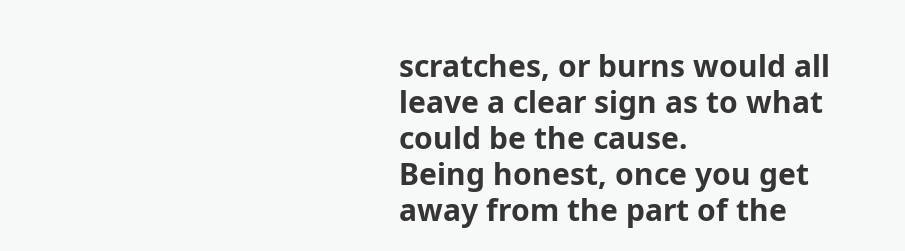scratches, or burns would all leave a clear sign as to what could be the cause.
Being honest, once you get away from the part of the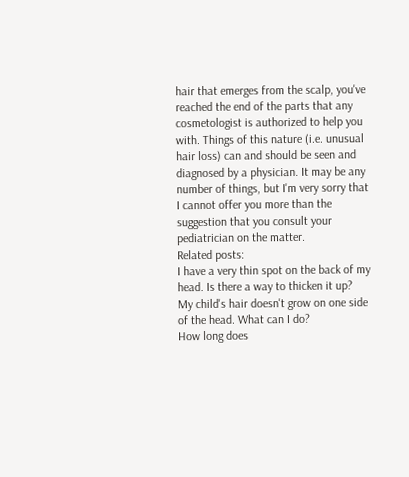hair that emerges from the scalp, you've reached the end of the parts that any cosmetologist is authorized to help you with. Things of this nature (i.e. unusual hair loss) can and should be seen and diagnosed by a physician. It may be any number of things, but I'm very sorry that I cannot offer you more than the suggestion that you consult your pediatrician on the matter.
Related posts:
I have a very thin spot on the back of my head. Is there a way to thicken it up?
My child's hair doesn't grow on one side of the head. What can I do?
How long does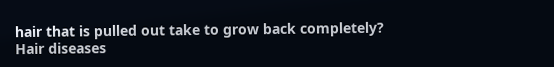hair that is pulled out take to grow back completely?
Hair diseases